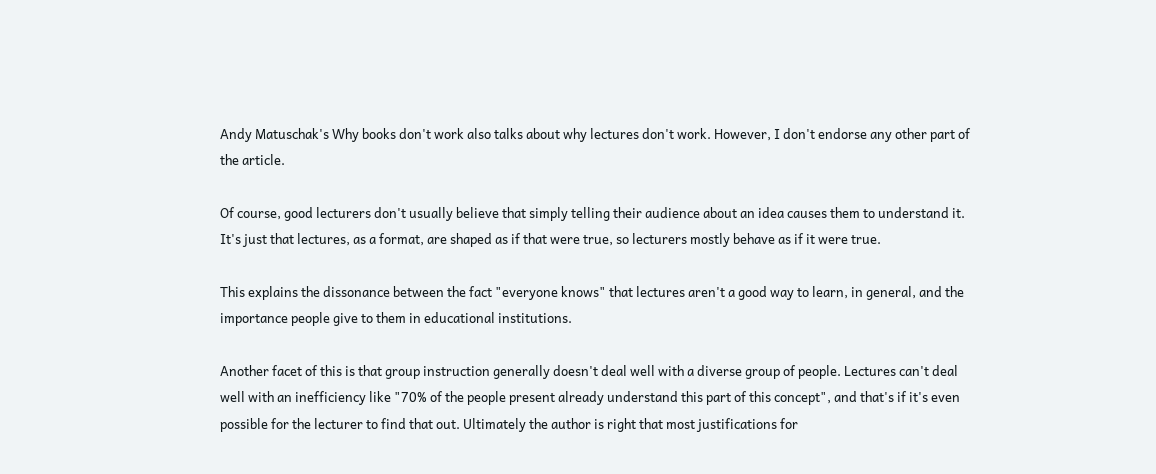Andy Matuschak's Why books don't work also talks about why lectures don't work. However, I don't endorse any other part of the article.

Of course, good lecturers don't usually believe that simply telling their audience about an idea causes them to understand it. It's just that lectures, as a format, are shaped as if that were true, so lecturers mostly behave as if it were true.

This explains the dissonance between the fact "everyone knows" that lectures aren't a good way to learn, in general, and the importance people give to them in educational institutions.

Another facet of this is that group instruction generally doesn't deal well with a diverse group of people. Lectures can't deal well with an inefficiency like "70% of the people present already understand this part of this concept", and that's if it's even possible for the lecturer to find that out. Ultimately the author is right that most justifications for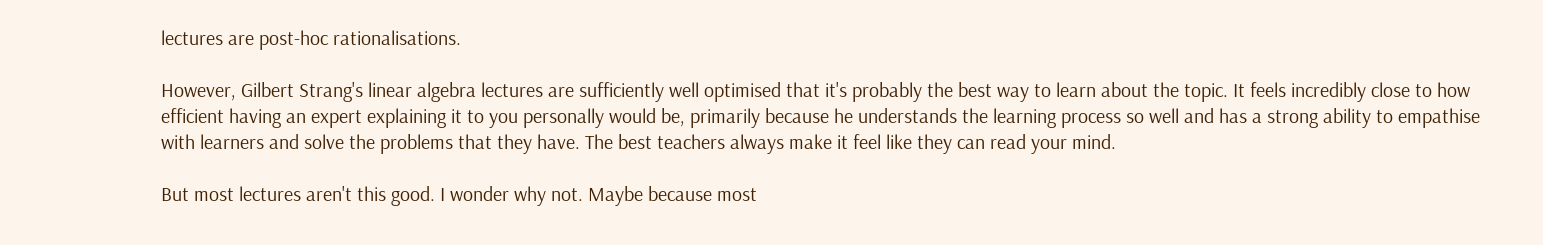lectures are post-hoc rationalisations.

However, Gilbert Strang's linear algebra lectures are sufficiently well optimised that it's probably the best way to learn about the topic. It feels incredibly close to how efficient having an expert explaining it to you personally would be, primarily because he understands the learning process so well and has a strong ability to empathise with learners and solve the problems that they have. The best teachers always make it feel like they can read your mind.

But most lectures aren't this good. I wonder why not. Maybe because most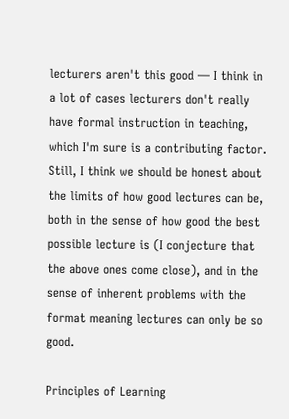lecturers aren't this good — I think in a lot of cases lecturers don't really have formal instruction in teaching, which I'm sure is a contributing factor. Still, I think we should be honest about the limits of how good lectures can be, both in the sense of how good the best possible lecture is (I conjecture that the above ones come close), and in the sense of inherent problems with the format meaning lectures can only be so good.

Principles of Learning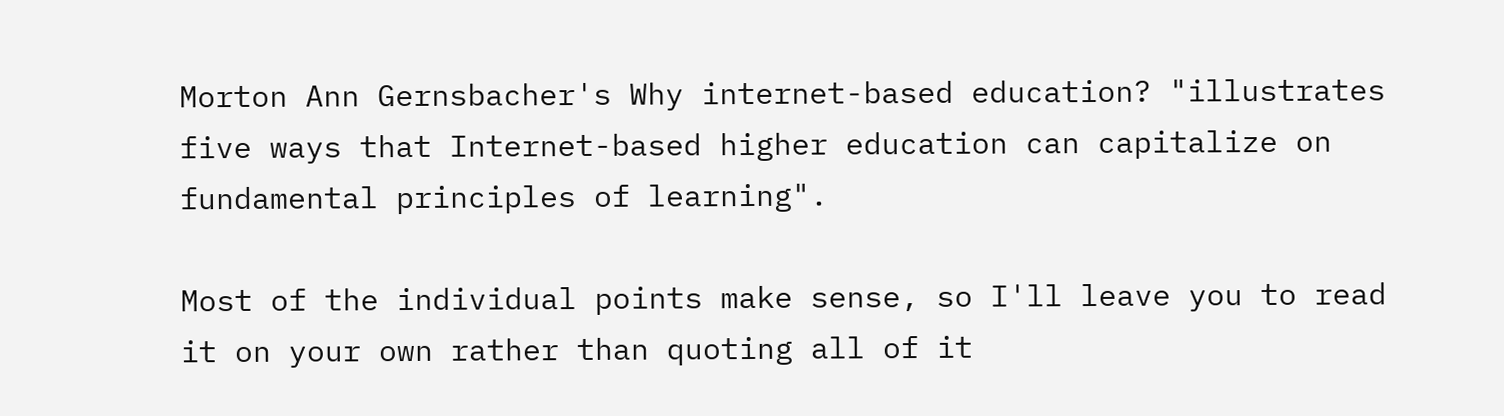Morton Ann Gernsbacher's Why internet-based education? "illustrates five ways that Internet-based higher education can capitalize on fundamental principles of learning".

Most of the individual points make sense, so I'll leave you to read it on your own rather than quoting all of it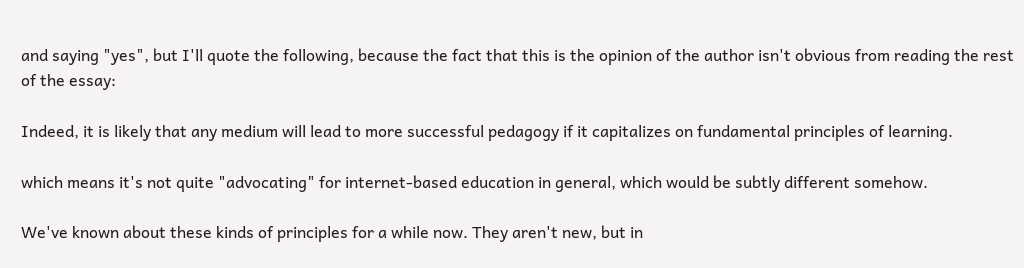and saying "yes", but I'll quote the following, because the fact that this is the opinion of the author isn't obvious from reading the rest of the essay:

Indeed, it is likely that any medium will lead to more successful pedagogy if it capitalizes on fundamental principles of learning.

which means it's not quite "advocating" for internet-based education in general, which would be subtly different somehow.

We've known about these kinds of principles for a while now. They aren't new, but in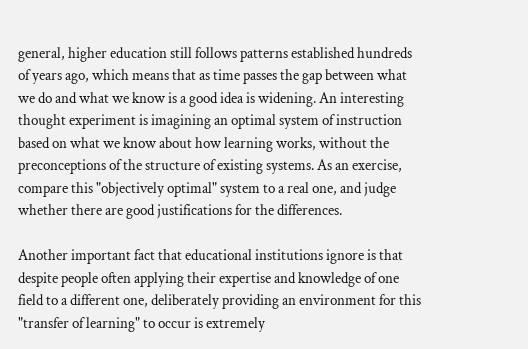general, higher education still follows patterns established hundreds of years ago, which means that as time passes the gap between what we do and what we know is a good idea is widening. An interesting thought experiment is imagining an optimal system of instruction based on what we know about how learning works, without the preconceptions of the structure of existing systems. As an exercise, compare this "objectively optimal" system to a real one, and judge whether there are good justifications for the differences.

Another important fact that educational institutions ignore is that despite people often applying their expertise and knowledge of one field to a different one, deliberately providing an environment for this "transfer of learning" to occur is extremely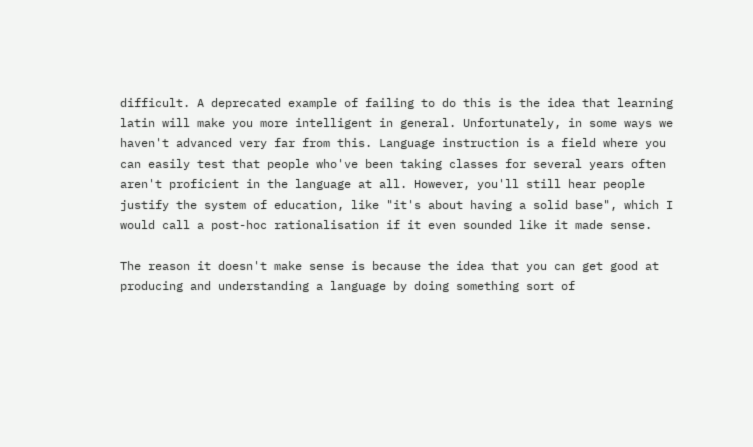difficult. A deprecated example of failing to do this is the idea that learning latin will make you more intelligent in general. Unfortunately, in some ways we haven't advanced very far from this. Language instruction is a field where you can easily test that people who've been taking classes for several years often aren't proficient in the language at all. However, you'll still hear people justify the system of education, like "it's about having a solid base", which I would call a post-hoc rationalisation if it even sounded like it made sense.

The reason it doesn't make sense is because the idea that you can get good at producing and understanding a language by doing something sort of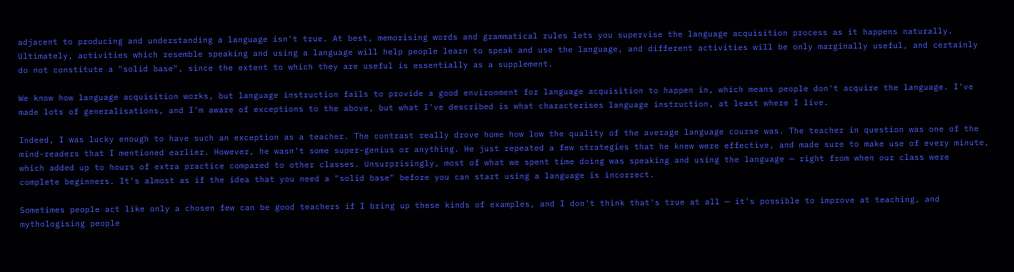adjacent to producing and understanding a language isn't true. At best, memorising words and grammatical rules lets you supervise the language acquisition process as it happens naturally. Ultimately, activities which resemble speaking and using a language will help people learn to speak and use the language, and different activities will be only marginally useful, and certainly do not constitute a "solid base", since the extent to which they are useful is essentially as a supplement.

We know how language acquisition works, but language instruction fails to provide a good environment for language acquisition to happen in, which means people don't acquire the language. I've made lots of generalisations, and I'm aware of exceptions to the above, but what I've described is what characterises language instruction, at least where I live.

Indeed, I was lucky enough to have such an exception as a teacher. The contrast really drove home how low the quality of the average language course was. The teacher in question was one of the mind-readers that I mentioned earlier. However, he wasn't some super-genius or anything. He just repeated a few strategies that he knew were effective, and made sure to make use of every minute, which added up to hours of extra practice compared to other classes. Unsurprisingly, most of what we spent time doing was speaking and using the language — right from when our class were complete beginners. It's almost as if the idea that you need a "solid base" before you can start using a language is incorrect.

Sometimes people act like only a chosen few can be good teachers if I bring up these kinds of examples, and I don't think that's true at all — it's possible to improve at teaching, and mythologising people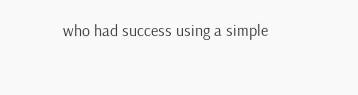who had success using a simple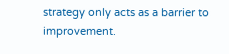strategy only acts as a barrier to improvement.